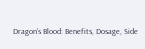Dragon’s Blood: Benefits, Dosage, Side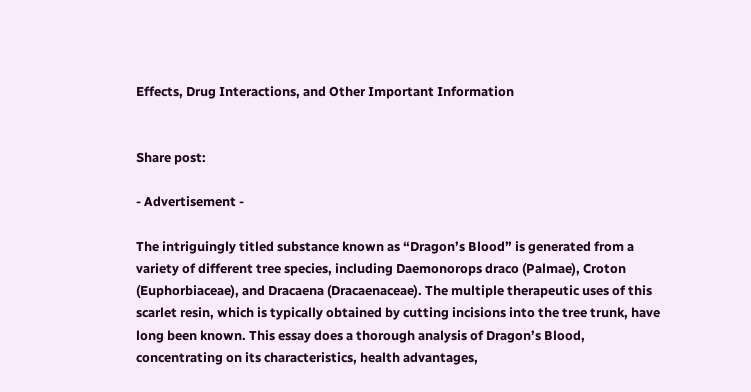Effects, Drug Interactions, and Other Important Information


Share post:

- Advertisement -

The intriguingly titled substance known as “Dragon’s Blood” is generated from a variety of different tree species, including Daemonorops draco (Palmae), Croton (Euphorbiaceae), and Dracaena (Dracaenaceae). The multiple therapeutic uses of this scarlet resin, which is typically obtained by cutting incisions into the tree trunk, have long been known. This essay does a thorough analysis of Dragon’s Blood, concentrating on its characteristics, health advantages,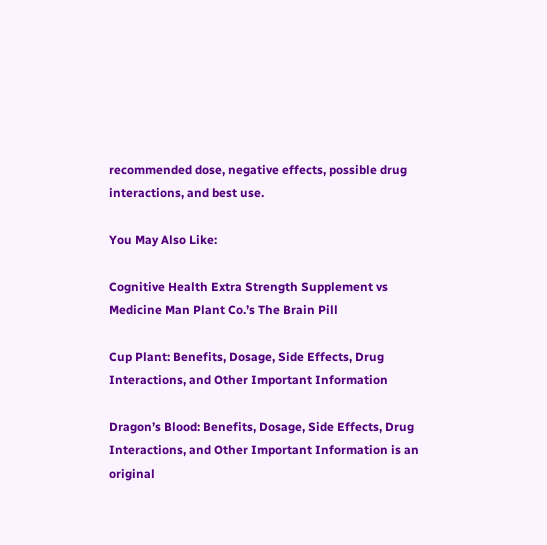recommended dose, negative effects, possible drug interactions, and best use.

You May Also Like:

Cognitive Health Extra Strength Supplement vs Medicine Man Plant Co.’s The Brain Pill

Cup Plant: Benefits, Dosage, Side Effects, Drug Interactions, and Other Important Information

Dragon’s Blood: Benefits, Dosage, Side Effects, Drug Interactions, and Other Important Information is an original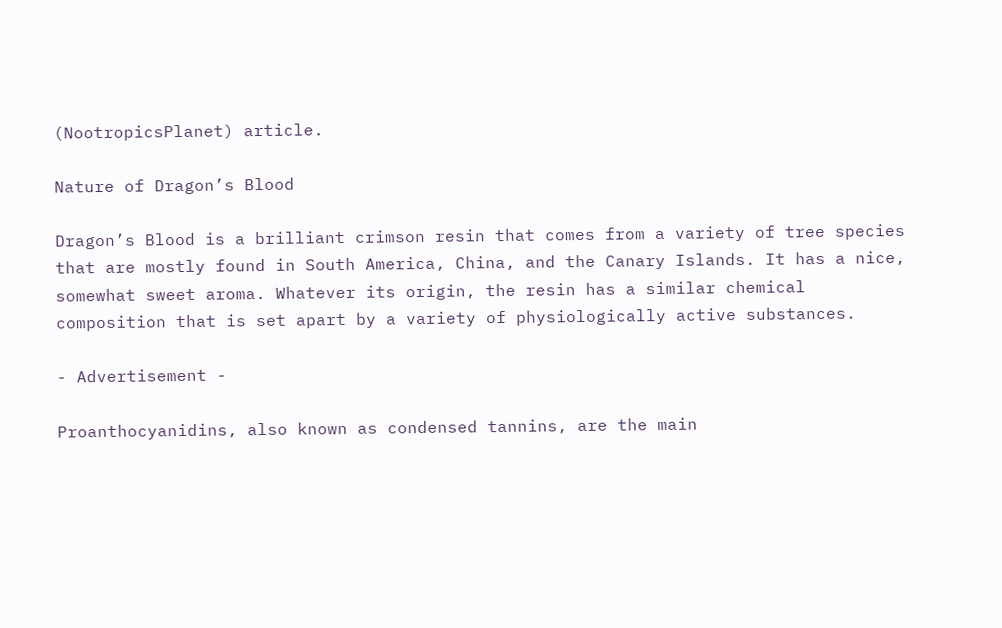(NootropicsPlanet) article.

Nature of Dragon’s Blood

Dragon’s Blood is a brilliant crimson resin that comes from a variety of tree species that are mostly found in South America, China, and the Canary Islands. It has a nice, somewhat sweet aroma. Whatever its origin, the resin has a similar chemical composition that is set apart by a variety of physiologically active substances.

- Advertisement -

Proanthocyanidins, also known as condensed tannins, are the main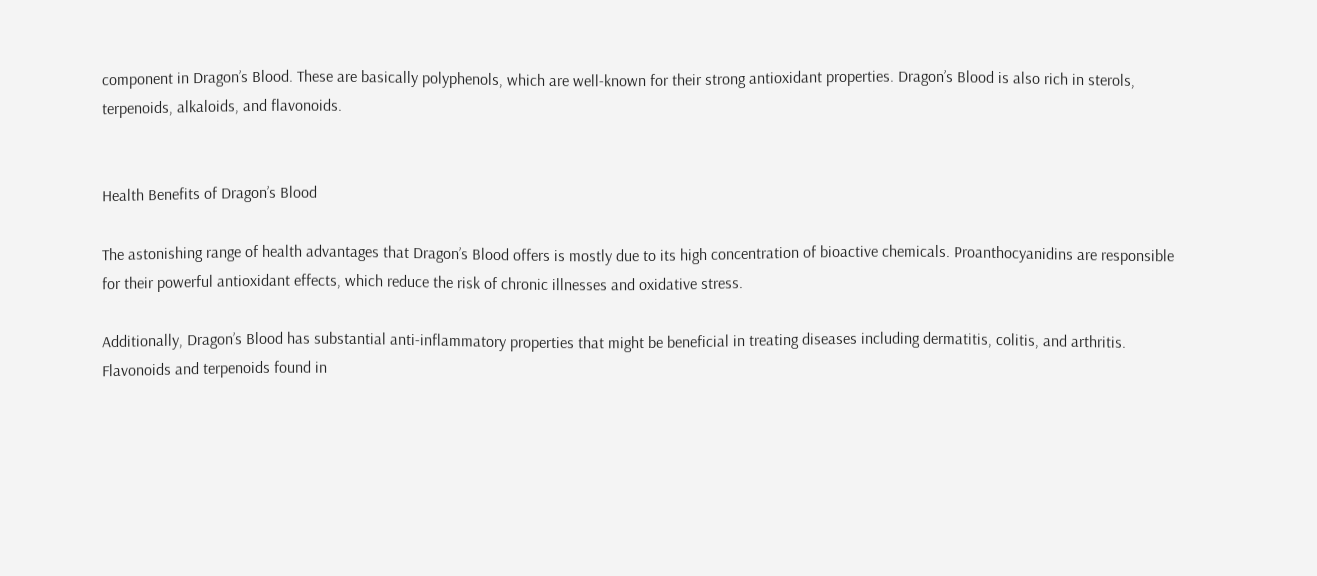component in Dragon’s Blood. These are basically polyphenols, which are well-known for their strong antioxidant properties. Dragon’s Blood is also rich in sterols, terpenoids, alkaloids, and flavonoids.


Health Benefits of Dragon’s Blood

The astonishing range of health advantages that Dragon’s Blood offers is mostly due to its high concentration of bioactive chemicals. Proanthocyanidins are responsible for their powerful antioxidant effects, which reduce the risk of chronic illnesses and oxidative stress.

Additionally, Dragon’s Blood has substantial anti-inflammatory properties that might be beneficial in treating diseases including dermatitis, colitis, and arthritis. Flavonoids and terpenoids found in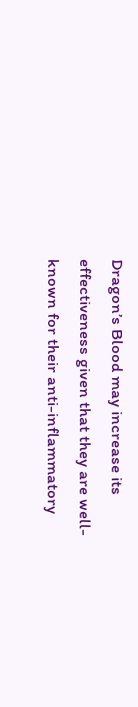Dragon’s Blood may increase its effectiveness given that they are well-known for their anti-inflammatory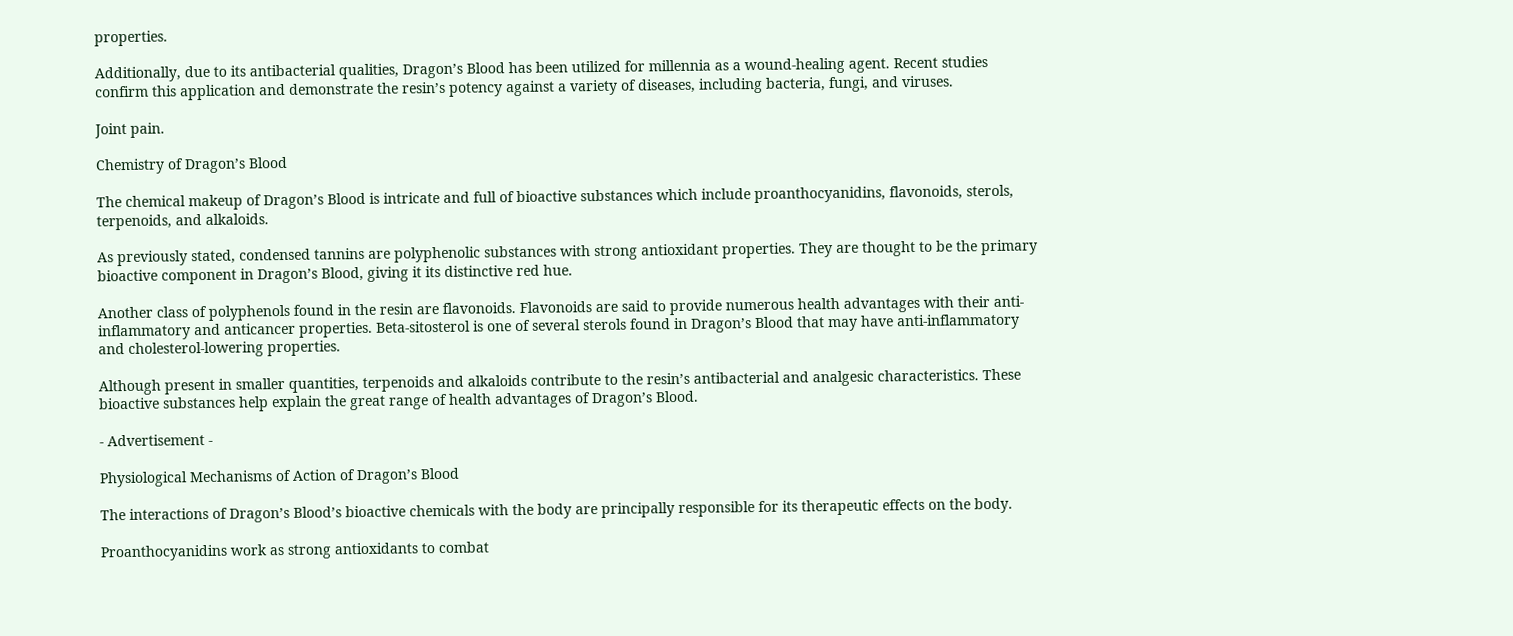properties.

Additionally, due to its antibacterial qualities, Dragon’s Blood has been utilized for millennia as a wound-healing agent. Recent studies confirm this application and demonstrate the resin’s potency against a variety of diseases, including bacteria, fungi, and viruses.

Joint pain.

Chemistry of Dragon’s Blood

The chemical makeup of Dragon’s Blood is intricate and full of bioactive substances which include proanthocyanidins, flavonoids, sterols, terpenoids, and alkaloids.

As previously stated, condensed tannins are polyphenolic substances with strong antioxidant properties. They are thought to be the primary bioactive component in Dragon’s Blood, giving it its distinctive red hue.

Another class of polyphenols found in the resin are flavonoids. Flavonoids are said to provide numerous health advantages with their anti-inflammatory and anticancer properties. Beta-sitosterol is one of several sterols found in Dragon’s Blood that may have anti-inflammatory and cholesterol-lowering properties.

Although present in smaller quantities, terpenoids and alkaloids contribute to the resin’s antibacterial and analgesic characteristics. These bioactive substances help explain the great range of health advantages of Dragon’s Blood.

- Advertisement -

Physiological Mechanisms of Action of Dragon’s Blood

The interactions of Dragon’s Blood’s bioactive chemicals with the body are principally responsible for its therapeutic effects on the body.

Proanthocyanidins work as strong antioxidants to combat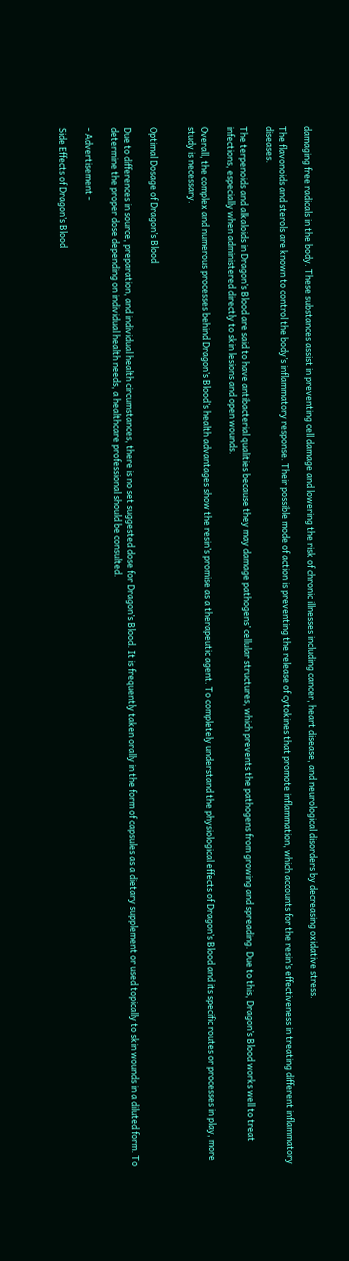damaging free radicals in the body. These substances assist in preventing cell damage and lowering the risk of chronic illnesses including cancer, heart disease, and neurological disorders by decreasing oxidative stress.

The flavonoids and sterols are known to control the body’s inflammatory response. Their possible mode of action is preventing the release of cytokines that promote inflammation, which accounts for the resin’s effectiveness in treating different inflammatory diseases.

The terpenoids and alkaloids in Dragon’s Blood are said to have antibacterial qualities because they may damage pathogens’ cellular structures, which prevents the pathogens from growing and spreading. Due to this, Dragon’s Blood works well to treat infections, especially when administered directly to skin lesions and open wounds.

Overall, the complex and numerous processes behind Dragon’s Blood’s health advantages show the resin’s promise as a therapeutic agent. To completely understand the physiological effects of Dragon’s Blood and its specific routes or processes in play, more study is necessary.


Optimal Dosage of Dragon’s Blood

Due to differences in source, preparation, and individual health circumstances, there is no set suggested dose for Dragon’s Blood. It is frequently taken orally in the form of capsules as a dietary supplement or used topically to skin wounds in a diluted form. To determine the proper dose depending on individual health needs, a healthcare professional should be consulted.

- Advertisement -

Side Effects of Dragon’s Blood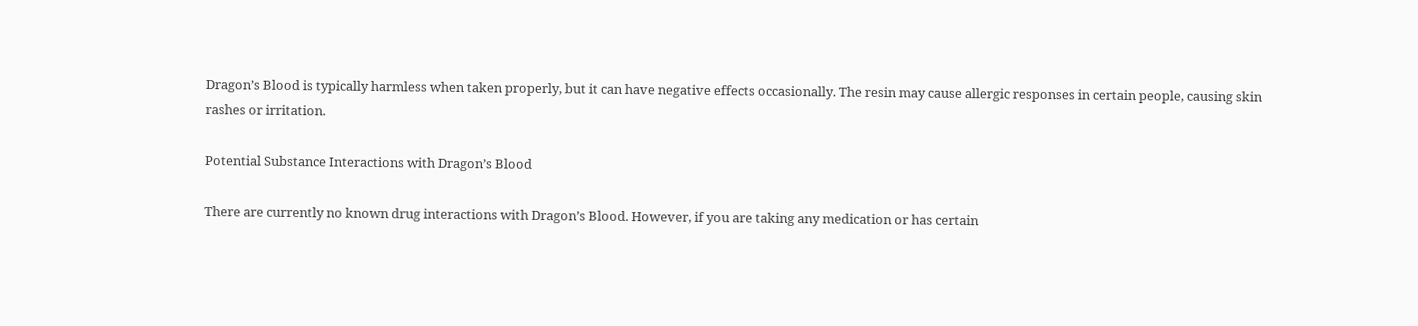Dragon’s Blood is typically harmless when taken properly, but it can have negative effects occasionally. The resin may cause allergic responses in certain people, causing skin rashes or irritation.

Potential Substance Interactions with Dragon’s Blood

There are currently no known drug interactions with Dragon’s Blood. However, if you are taking any medication or has certain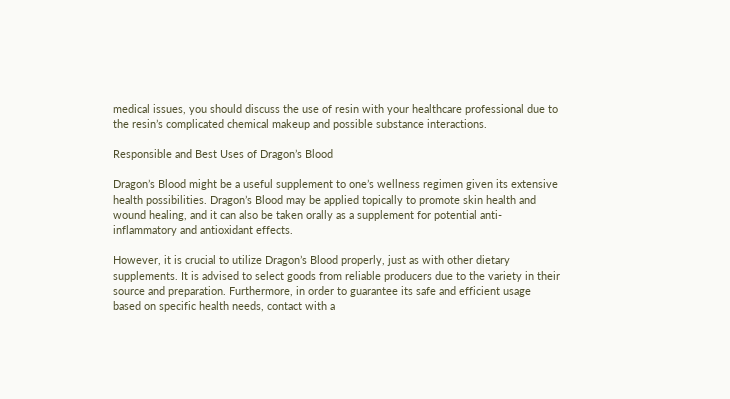medical issues, you should discuss the use of resin with your healthcare professional due to the resin’s complicated chemical makeup and possible substance interactions.

Responsible and Best Uses of Dragon’s Blood

Dragon’s Blood might be a useful supplement to one’s wellness regimen given its extensive health possibilities. Dragon’s Blood may be applied topically to promote skin health and wound healing, and it can also be taken orally as a supplement for potential anti-inflammatory and antioxidant effects.

However, it is crucial to utilize Dragon’s Blood properly, just as with other dietary supplements. It is advised to select goods from reliable producers due to the variety in their source and preparation. Furthermore, in order to guarantee its safe and efficient usage based on specific health needs, contact with a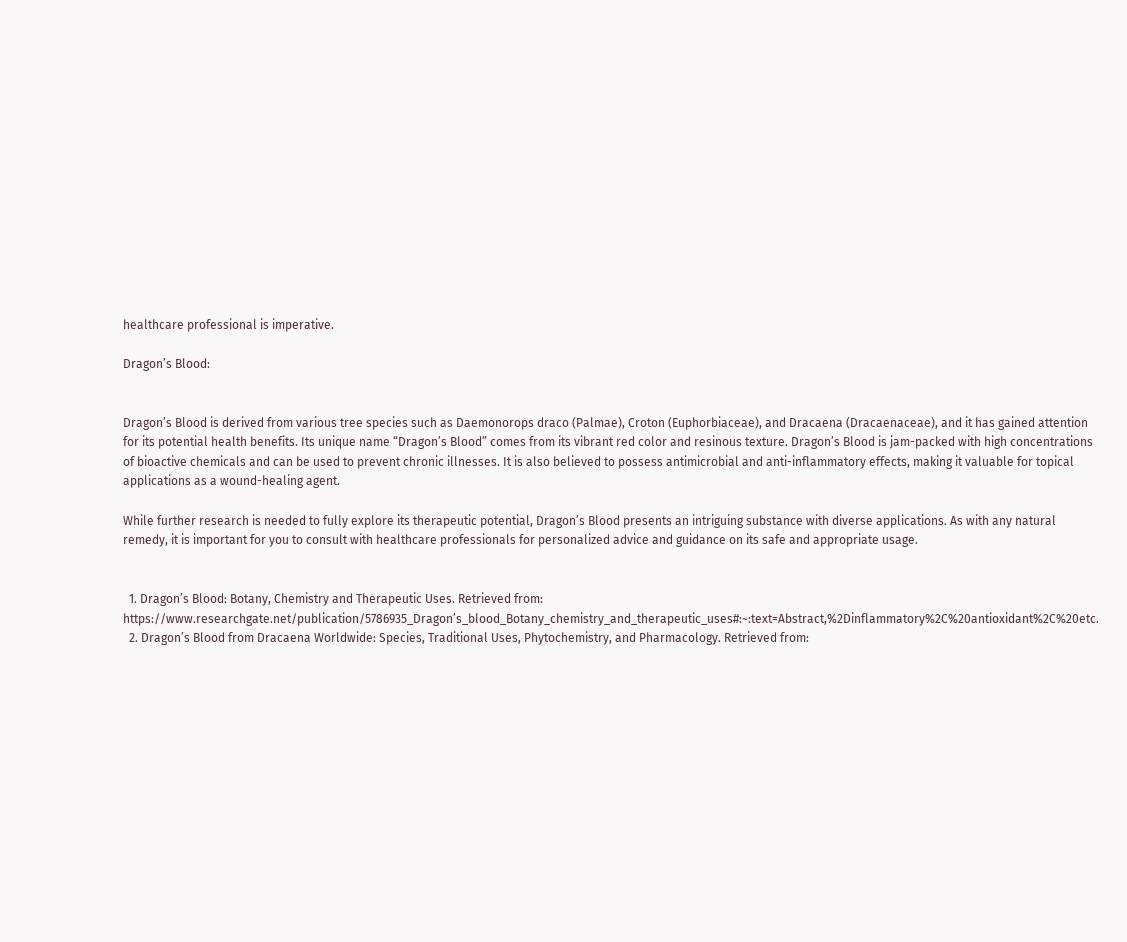healthcare professional is imperative.

Dragon’s Blood:


Dragon’s Blood is derived from various tree species such as Daemonorops draco (Palmae), Croton (Euphorbiaceae), and Dracaena (Dracaenaceae), and it has gained attention for its potential health benefits. Its unique name “Dragon’s Blood” comes from its vibrant red color and resinous texture. Dragon’s Blood is jam-packed with high concentrations of bioactive chemicals and can be used to prevent chronic illnesses. It is also believed to possess antimicrobial and anti-inflammatory effects, making it valuable for topical applications as a wound-healing agent.

While further research is needed to fully explore its therapeutic potential, Dragon’s Blood presents an intriguing substance with diverse applications. As with any natural remedy, it is important for you to consult with healthcare professionals for personalized advice and guidance on its safe and appropriate usage.


  1. Dragon’s Blood: Botany, Chemistry and Therapeutic Uses. Retrieved from: https://www.researchgate.net/publication/5786935_Dragon’s_blood_Botany_chemistry_and_therapeutic_uses#:~:text=Abstract,%2Dinflammatory%2C%20antioxidant%2C%20etc.
  2. Dragon’s Blood from Dracaena Worldwide: Species, Traditional Uses, Phytochemistry, and Pharmacology. Retrieved from: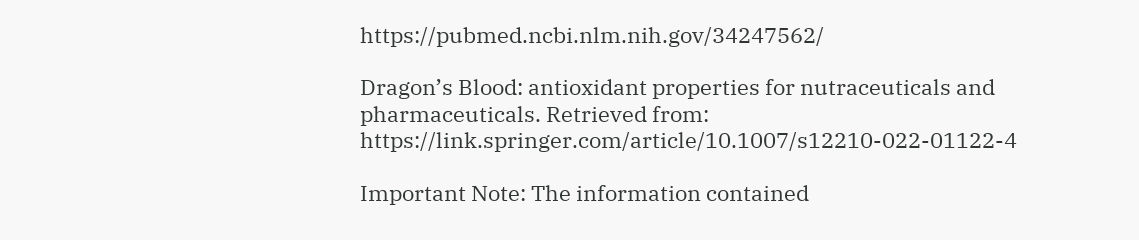https://pubmed.ncbi.nlm.nih.gov/34247562/

Dragon’s Blood: antioxidant properties for nutraceuticals and pharmaceuticals. Retrieved from: https://link.springer.com/article/10.1007/s12210-022-01122-4

Important Note: The information contained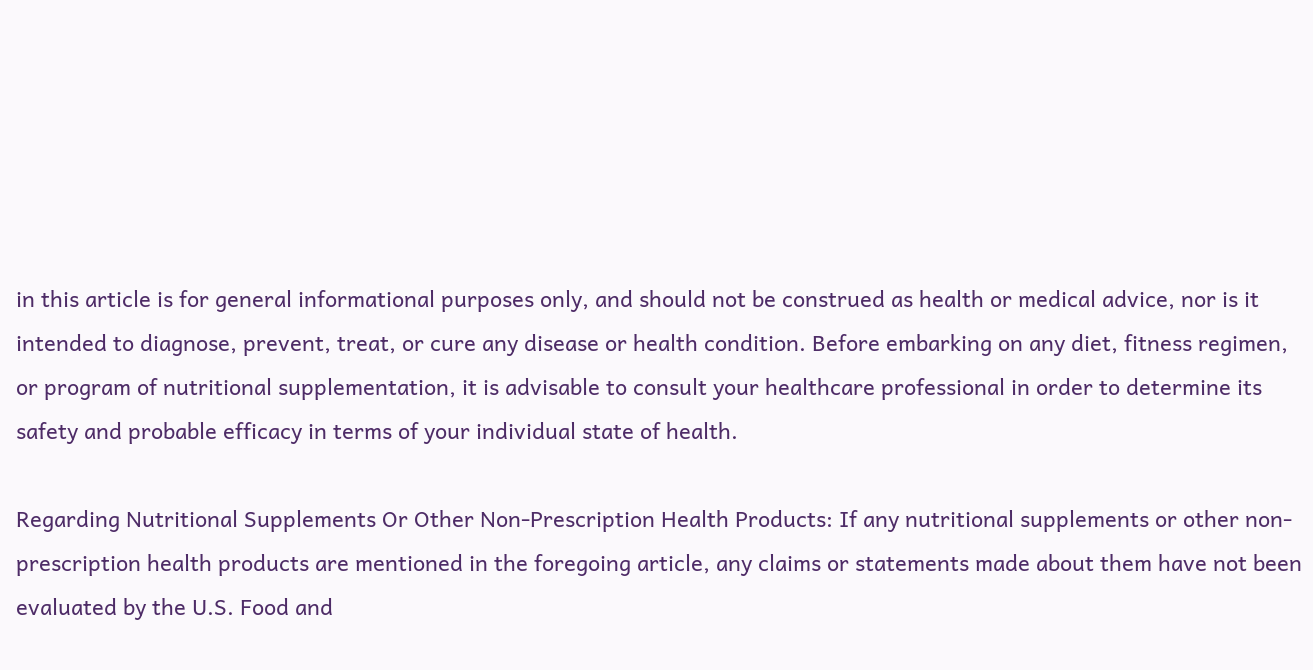in this article is for general informational purposes only, and should not be construed as health or medical advice, nor is it intended to diagnose, prevent, treat, or cure any disease or health condition. Before embarking on any diet, fitness regimen, or program of nutritional supplementation, it is advisable to consult your healthcare professional in order to determine its safety and probable efficacy in terms of your individual state of health.

Regarding Nutritional Supplements Or Other Non-Prescription Health Products: If any nutritional supplements or other non-prescription health products are mentioned in the foregoing article, any claims or statements made about them have not been evaluated by the U.S. Food and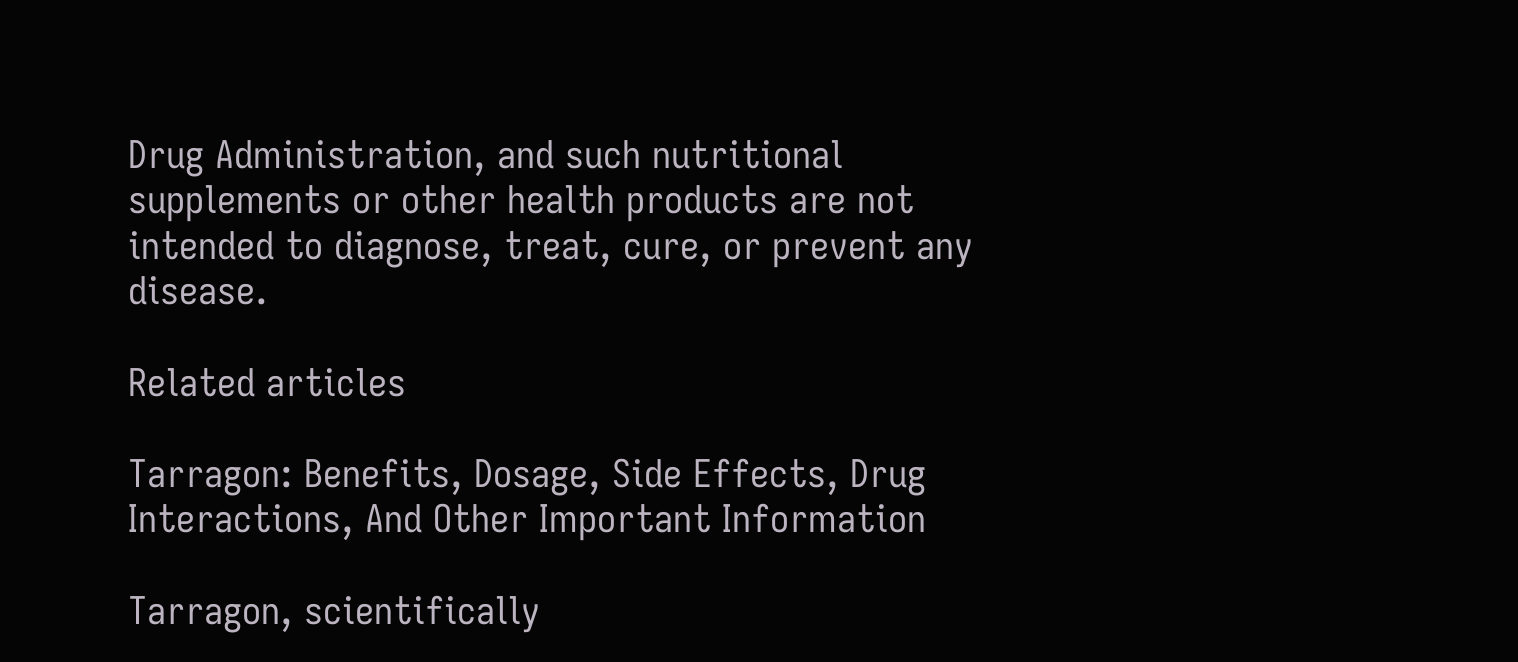Drug Administration, and such nutritional supplements or other health products are not intended to diagnose, treat, cure, or prevent any disease.

Related articles

Tarragon: Benefits, Dosage, Side Effects, Drug Interactions, And Other Important Information

Tarragon, scientifically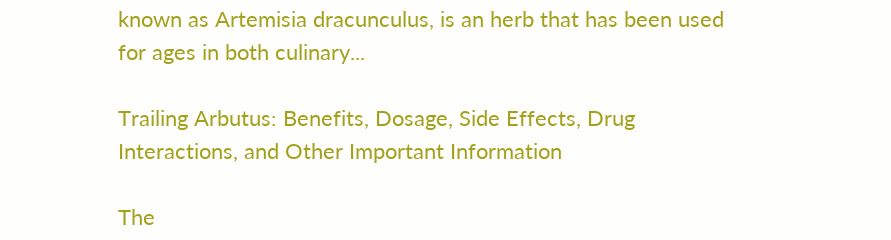known as Artemisia dracunculus, is an herb that has been used for ages in both culinary...

Trailing Arbutus: Benefits, Dosage, Side Effects, Drug Interactions, and Other Important Information

The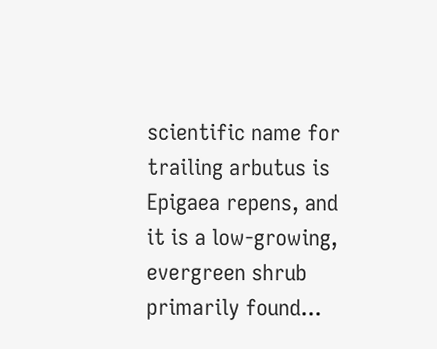scientific name for trailing arbutus is Epigaea repens, and it is a low-growing, evergreen shrub primarily found...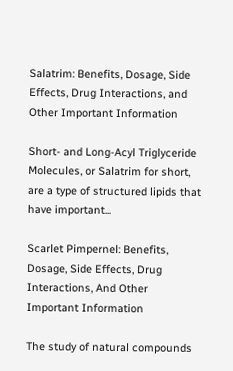Salatrim: Benefits, Dosage, Side Effects, Drug Interactions, and Other Important Information

Short- and Long-Acyl Triglyceride Molecules, or Salatrim for short, are a type of structured lipids that have important...

Scarlet Pimpernel: Benefits, Dosage, Side Effects, Drug Interactions, And Other Important Information

The study of natural compounds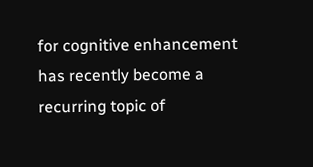for cognitive enhancement has recently become a recurring topic of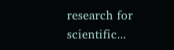research for scientific...